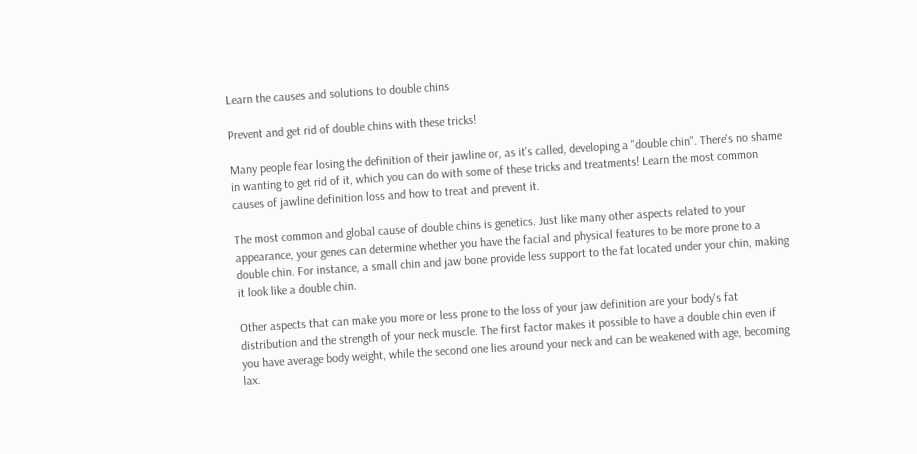Learn the causes and solutions to double chins

Prevent and get rid of double chins with these tricks!

Many people fear losing the definition of their jawline or, as it's called, developing a "double chin". There's no shame in wanting to get rid of it, which you can do with some of these tricks and treatments! Learn the most common causes of jawline definition loss and how to treat and prevent it.

The most common and global cause of double chins is genetics. Just like many other aspects related to your appearance, your genes can determine whether you have the facial and physical features to be more prone to a double chin. For instance, a small chin and jaw bone provide less support to the fat located under your chin, making it look like a double chin.

Other aspects that can make you more or less prone to the loss of your jaw definition are your body's fat distribution and the strength of your neck muscle. The first factor makes it possible to have a double chin even if you have average body weight, while the second one lies around your neck and can be weakened with age, becoming lax.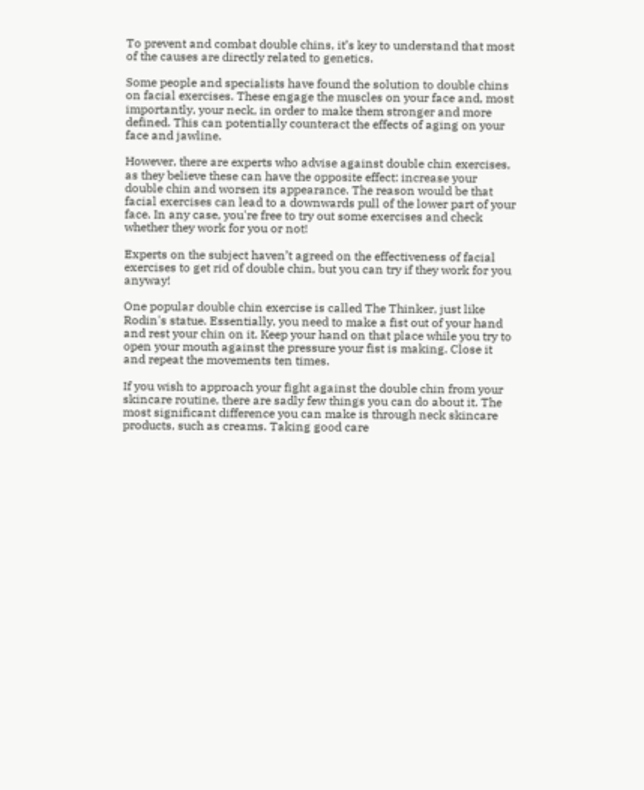To prevent and combat double chins, it’s key to understand that most of the causes are directly related to genetics.

Some people and specialists have found the solution to double chins on facial exercises. These engage the muscles on your face and, most importantly, your neck, in order to make them stronger and more defined. This can potentially counteract the effects of aging on your face and jawline.

However, there are experts who advise against double chin exercises, as they believe these can have the opposite effect: increase your double chin and worsen its appearance. The reason would be that facial exercises can lead to a downwards pull of the lower part of your face. In any case, you're free to try out some exercises and check whether they work for you or not!

Experts on the subject haven’t agreed on the effectiveness of facial exercises to get rid of double chin, but you can try if they work for you anyway!

One popular double chin exercise is called The Thinker, just like Rodin's statue. Essentially, you need to make a fist out of your hand and rest your chin on it. Keep your hand on that place while you try to open your mouth against the pressure your fist is making. Close it and repeat the movements ten times.

If you wish to approach your fight against the double chin from your skincare routine, there are sadly few things you can do about it. The most significant difference you can make is through neck skincare products, such as creams. Taking good care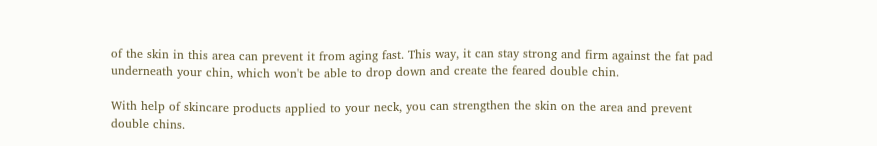of the skin in this area can prevent it from aging fast. This way, it can stay strong and firm against the fat pad underneath your chin, which won't be able to drop down and create the feared double chin.

With help of skincare products applied to your neck, you can strengthen the skin on the area and prevent double chins.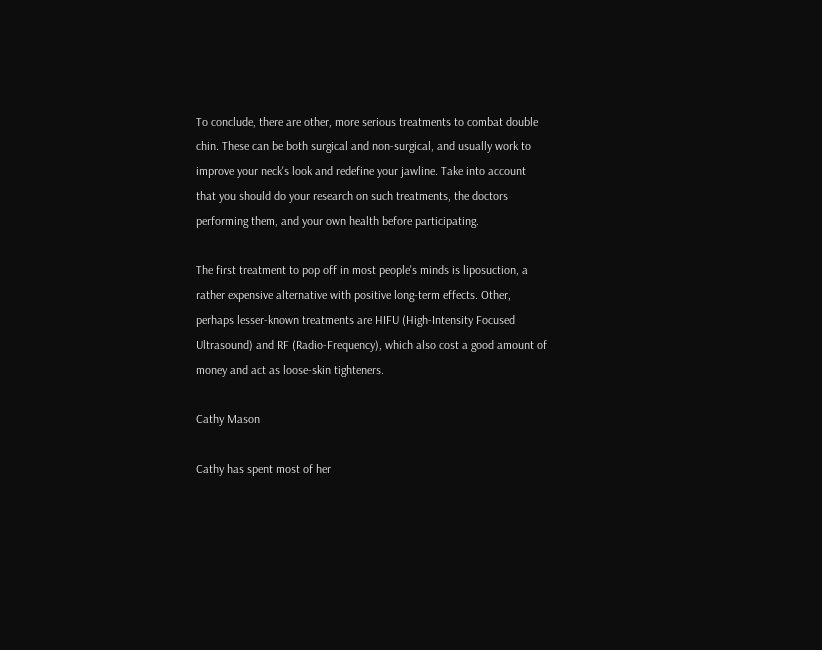To conclude, there are other, more serious treatments to combat double chin. These can be both surgical and non-surgical, and usually work to improve your neck's look and redefine your jawline. Take into account that you should do your research on such treatments, the doctors performing them, and your own health before participating.

The first treatment to pop off in most people's minds is liposuction, a rather expensive alternative with positive long-term effects. Other, perhaps lesser-known treatments are HIFU (High-Intensity Focused Ultrasound) and RF (Radio-Frequency), which also cost a good amount of money and act as loose-skin tighteners.

Cathy Mason

Cathy has spent most of her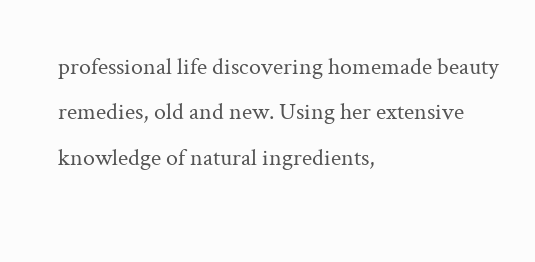professional life discovering homemade beauty remedies, old and new. Using her extensive knowledge of natural ingredients,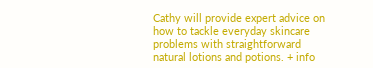Cathy will provide expert advice on how to tackle everyday skincare problems with straightforward natural lotions and potions. + info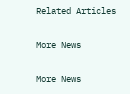Related Articles

More News

More News